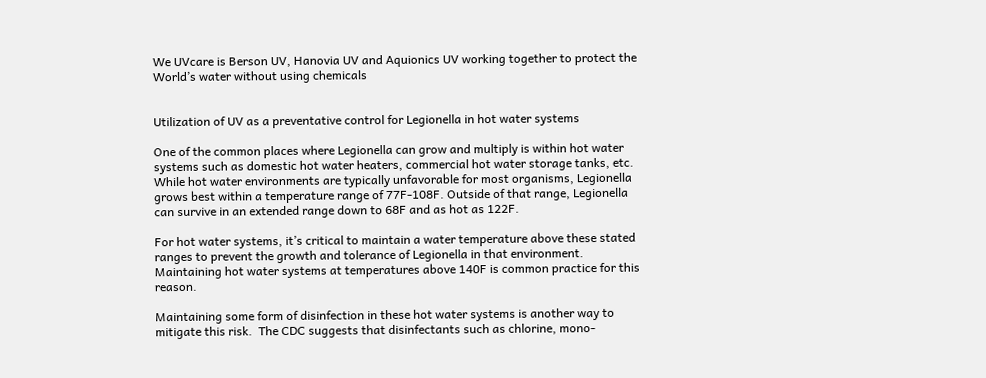We UVcare is Berson UV, Hanovia UV and Aquionics UV working together to protect the World’s water without using chemicals


Utilization of UV as a preventative control for Legionella in hot water systems

One of the common places where Legionella can grow and multiply is within hot water systems such as domestic hot water heaters, commercial hot water storage tanks, etc. While hot water environments are typically unfavorable for most organisms, Legionella grows best within a temperature range of 77F-108F. Outside of that range, Legionella can survive in an extended range down to 68F and as hot as 122F.

For hot water systems, it’s critical to maintain a water temperature above these stated ranges to prevent the growth and tolerance of Legionella in that environment. Maintaining hot water systems at temperatures above 140F is common practice for this reason.

Maintaining some form of disinfection in these hot water systems is another way to mitigate this risk.  The CDC suggests that disinfectants such as chlorine, mono-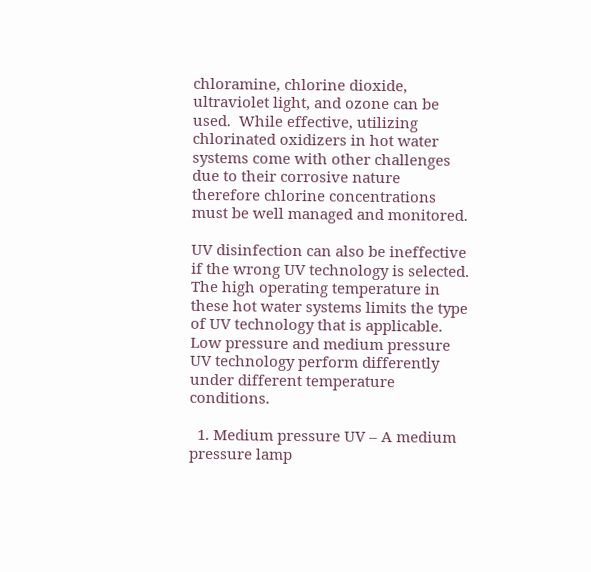chloramine, chlorine dioxide, ultraviolet light, and ozone can be used.  While effective, utilizing chlorinated oxidizers in hot water systems come with other challenges due to their corrosive nature therefore chlorine concentrations must be well managed and monitored.

UV disinfection can also be ineffective if the wrong UV technology is selected. The high operating temperature in these hot water systems limits the type of UV technology that is applicable. Low pressure and medium pressure UV technology perform differently under different temperature conditions.

  1. Medium pressure UV – A medium pressure lamp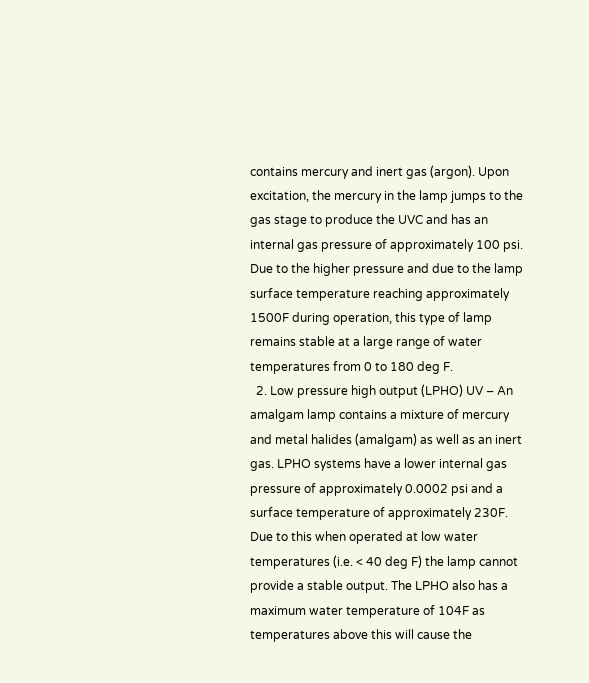contains mercury and inert gas (argon). Upon excitation, the mercury in the lamp jumps to the gas stage to produce the UVC and has an internal gas pressure of approximately 100 psi. Due to the higher pressure and due to the lamp surface temperature reaching approximately 1500F during operation, this type of lamp remains stable at a large range of water temperatures from 0 to 180 deg F.
  2. Low pressure high output (LPHO) UV – An amalgam lamp contains a mixture of mercury and metal halides (amalgam) as well as an inert gas. LPHO systems have a lower internal gas pressure of approximately 0.0002 psi and a surface temperature of approximately 230F. Due to this when operated at low water temperatures (i.e. < 40 deg F) the lamp cannot provide a stable output. The LPHO also has a maximum water temperature of 104F as temperatures above this will cause the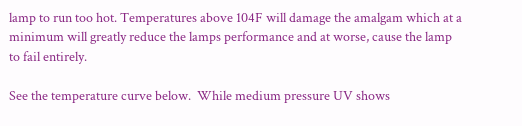lamp to run too hot. Temperatures above 104F will damage the amalgam which at a minimum will greatly reduce the lamps performance and at worse, cause the lamp to fail entirely.

See the temperature curve below.  While medium pressure UV shows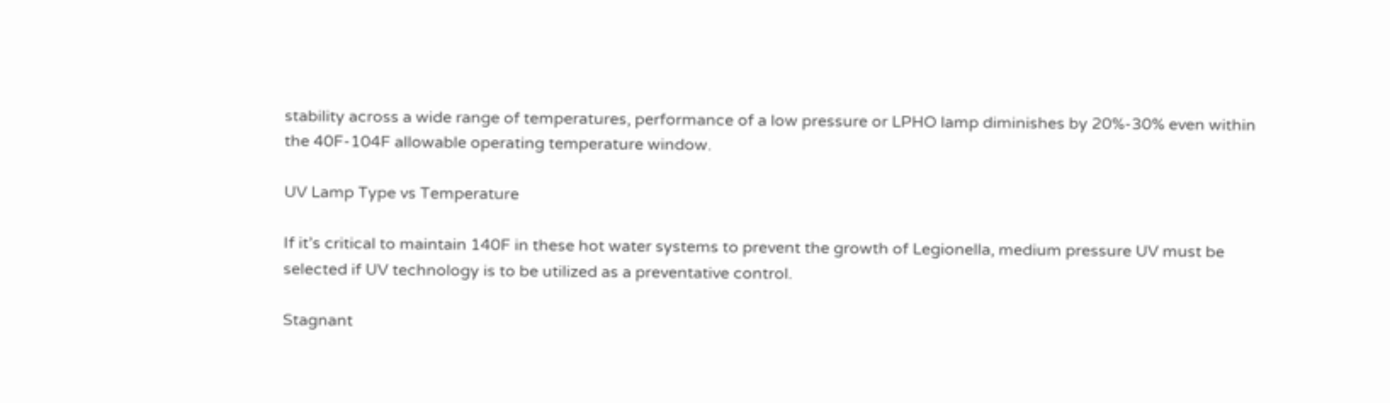stability across a wide range of temperatures, performance of a low pressure or LPHO lamp diminishes by 20%-30% even within the 40F-104F allowable operating temperature window.

UV Lamp Type vs Temperature

If it’s critical to maintain 140F in these hot water systems to prevent the growth of Legionella, medium pressure UV must be selected if UV technology is to be utilized as a preventative control.

Stagnant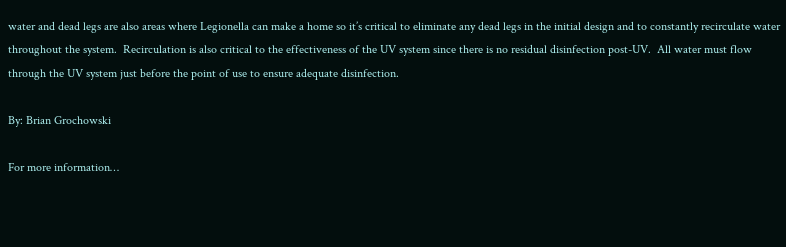water and dead legs are also areas where Legionella can make a home so it’s critical to eliminate any dead legs in the initial design and to constantly recirculate water throughout the system.  Recirculation is also critical to the effectiveness of the UV system since there is no residual disinfection post-UV.  All water must flow through the UV system just before the point of use to ensure adequate disinfection.

By: Brian Grochowski

For more information…